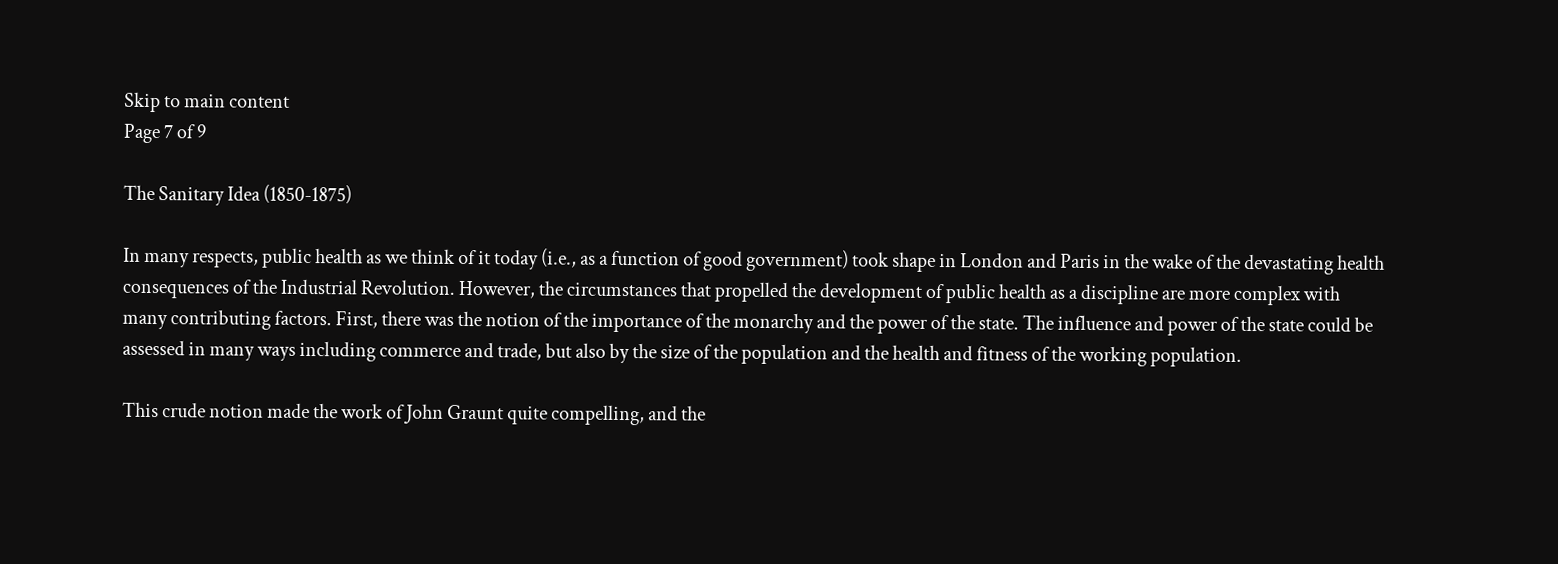Skip to main content
Page 7 of 9

The Sanitary Idea (1850-1875)

In many respects, public health as we think of it today (i.e., as a function of good government) took shape in London and Paris in the wake of the devastating health consequences of the Industrial Revolution. However, the circumstances that propelled the development of public health as a discipline are more complex with many contributing factors. First, there was the notion of the importance of the monarchy and the power of the state. The influence and power of the state could be assessed in many ways including commerce and trade, but also by the size of the population and the health and fitness of the working population.

This crude notion made the work of John Graunt quite compelling, and the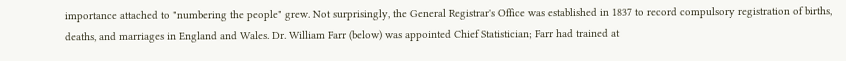importance attached to "numbering the people" grew. Not surprisingly, the General Registrar's Office was established in 1837 to record compulsory registration of births, deaths, and marriages in England and Wales. Dr. William Farr (below) was appointed Chief Statistician; Farr had trained at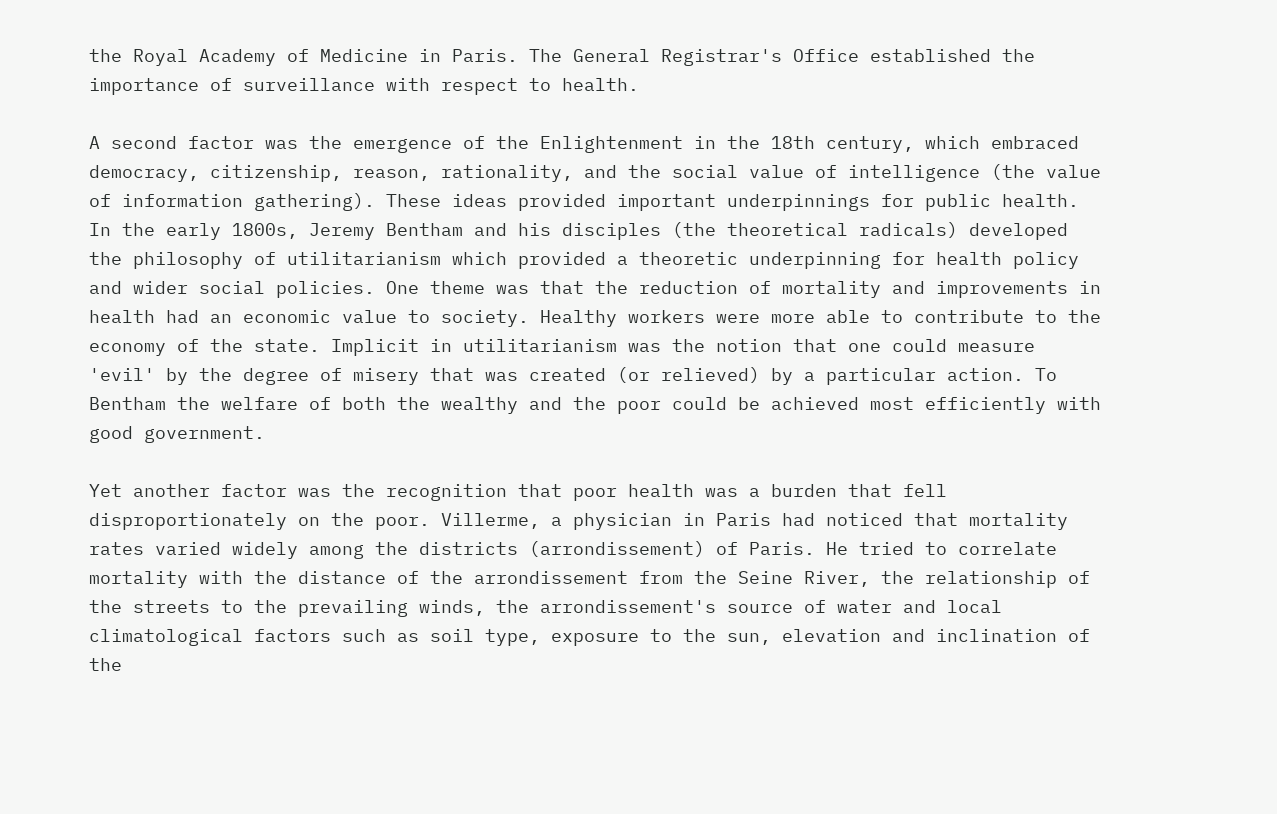the Royal Academy of Medicine in Paris. The General Registrar's Office established the importance of surveillance with respect to health.

A second factor was the emergence of the Enlightenment in the 18th century, which embraced democracy, citizenship, reason, rationality, and the social value of intelligence (the value of information gathering). These ideas provided important underpinnings for public health. In the early 1800s, Jeremy Bentham and his disciples (the theoretical radicals) developed the philosophy of utilitarianism which provided a theoretic underpinning for health policy and wider social policies. One theme was that the reduction of mortality and improvements in health had an economic value to society. Healthy workers were more able to contribute to the economy of the state. Implicit in utilitarianism was the notion that one could measure 'evil' by the degree of misery that was created (or relieved) by a particular action. To Bentham the welfare of both the wealthy and the poor could be achieved most efficiently with good government.

Yet another factor was the recognition that poor health was a burden that fell disproportionately on the poor. Villerme, a physician in Paris had noticed that mortality rates varied widely among the districts (arrondissement) of Paris. He tried to correlate mortality with the distance of the arrondissement from the Seine River, the relationship of the streets to the prevailing winds, the arrondissement's source of water and local climatological factors such as soil type, exposure to the sun, elevation and inclination of the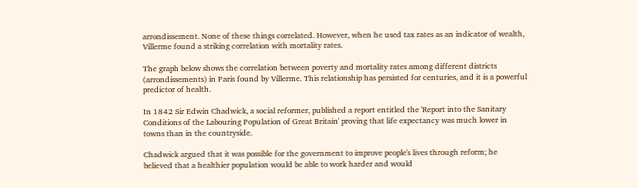arrondissement. None of these things correlated. However, when he used tax rates as an indicator of wealth, Villerme found a striking correlation with mortality rates.

The graph below shows the correlation between poverty and mortality rates among different districts (arrondissements) in Paris found by Villerme. This relationship has persisted for centuries, and it is a powerful predictor of health.

In 1842 Sir Edwin Chadwick, a social reformer, published a report entitled the 'Report into the Sanitary Conditions of the Labouring Population of Great Britain' proving that life expectancy was much lower in towns than in the countryside.

Chadwick argued that it was possible for the government to improve people's lives through reform; he believed that a healthier population would be able to work harder and would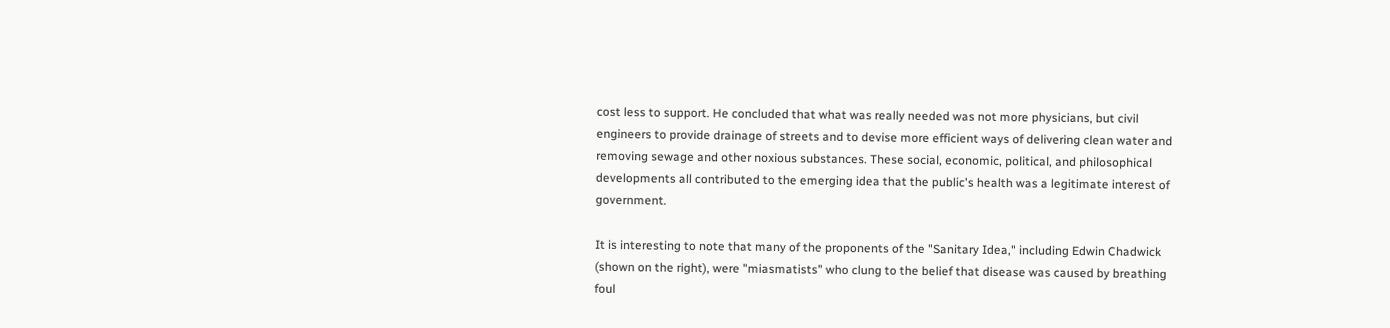cost less to support. He concluded that what was really needed was not more physicians, but civil engineers to provide drainage of streets and to devise more efficient ways of delivering clean water and removing sewage and other noxious substances. These social, economic, political, and philosophical developments all contributed to the emerging idea that the public's health was a legitimate interest of government.

It is interesting to note that many of the proponents of the "Sanitary Idea," including Edwin Chadwick (shown on the right), were "miasmatists" who clung to the belief that disease was caused by breathing foul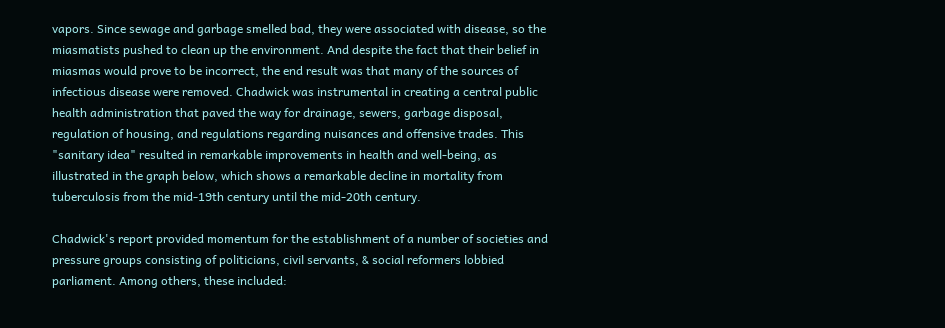vapors. Since sewage and garbage smelled bad, they were associated with disease, so the miasmatists pushed to clean up the environment. And despite the fact that their belief in miasmas would prove to be incorrect, the end result was that many of the sources of infectious disease were removed. Chadwick was instrumental in creating a central public health administration that paved the way for drainage, sewers, garbage disposal, regulation of housing, and regulations regarding nuisances and offensive trades. This "sanitary idea" resulted in remarkable improvements in health and well-being, as illustrated in the graph below, which shows a remarkable decline in mortality from tuberculosis from the mid-19th century until the mid-20th century.

Chadwick's report provided momentum for the establishment of a number of societies and pressure groups consisting of politicians, civil servants, & social reformers lobbied parliament. Among others, these included: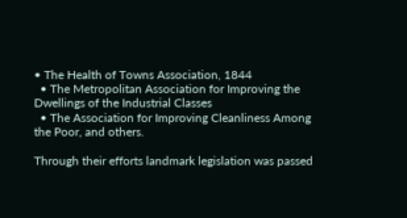• The Health of Towns Association, 1844
  • The Metropolitan Association for Improving the Dwellings of the Industrial Classes
  • The Association for Improving Cleanliness Among the Poor, and others.

Through their efforts landmark legislation was passed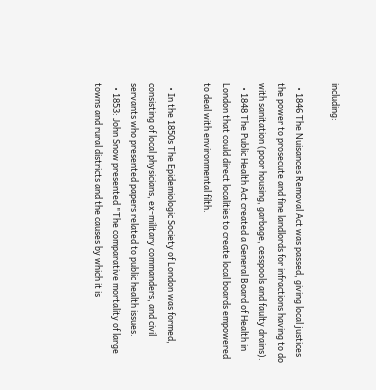including:

  • 1846 The Nuisances Removal Act was passed, giving local justices the power to prosecute and fine landlords for infractions having to do with sanitation (poor housing, garbage, cesspools and faulty drains).
  • 1848 The Public Health Act created a General Board of Health in London that could direct localities to create local boards empowered to deal with environmental filth.

  • In the 1850s The Epidemiologic Society of London was formed, consisting of local physicians, ex-military commanders, and civil servants who presented papers related to public health issues.
  • 1853: John Snow presented "The comparative mortality of large towns and rural districts and the causes by which it is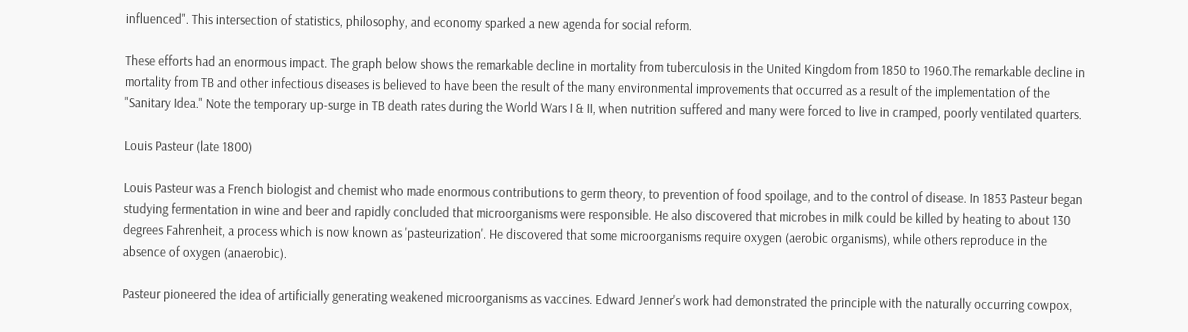influenced". This intersection of statistics, philosophy, and economy sparked a new agenda for social reform.

These efforts had an enormous impact. The graph below shows the remarkable decline in mortality from tuberculosis in the United Kingdom from 1850 to 1960.The remarkable decline in mortality from TB and other infectious diseases is believed to have been the result of the many environmental improvements that occurred as a result of the implementation of the "Sanitary Idea." Note the temporary up-surge in TB death rates during the World Wars I & II, when nutrition suffered and many were forced to live in cramped, poorly ventilated quarters.

Louis Pasteur (late 1800)

Louis Pasteur was a French biologist and chemist who made enormous contributions to germ theory, to prevention of food spoilage, and to the control of disease. In 1853 Pasteur began studying fermentation in wine and beer and rapidly concluded that microorganisms were responsible. He also discovered that microbes in milk could be killed by heating to about 130 degrees Fahrenheit, a process which is now known as 'pasteurization'. He discovered that some microorganisms require oxygen (aerobic organisms), while others reproduce in the absence of oxygen (anaerobic).

Pasteur pioneered the idea of artificially generating weakened microorganisms as vaccines. Edward Jenner's work had demonstrated the principle with the naturally occurring cowpox,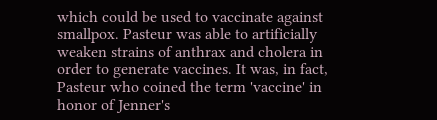which could be used to vaccinate against smallpox. Pasteur was able to artificially weaken strains of anthrax and cholera in order to generate vaccines. It was, in fact, Pasteur who coined the term 'vaccine' in honor of Jenner's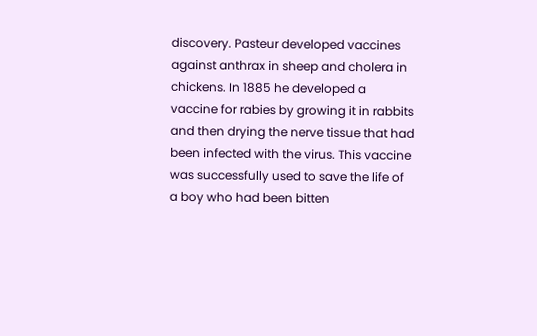discovery. Pasteur developed vaccines against anthrax in sheep and cholera in chickens. In 1885 he developed a vaccine for rabies by growing it in rabbits and then drying the nerve tissue that had been infected with the virus. This vaccine was successfully used to save the life of a boy who had been bitten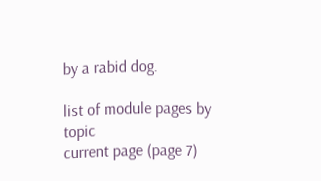by a rabid dog.

list of module pages by topic
current page (page 7)